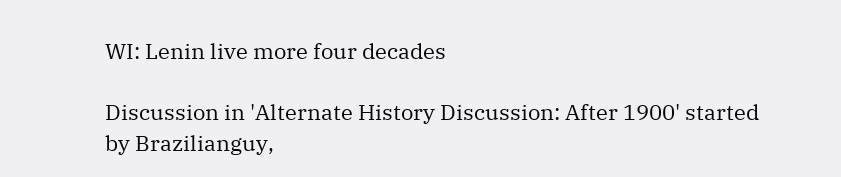WI: Lenin live more four decades

Discussion in 'Alternate History Discussion: After 1900' started by Brazilianguy,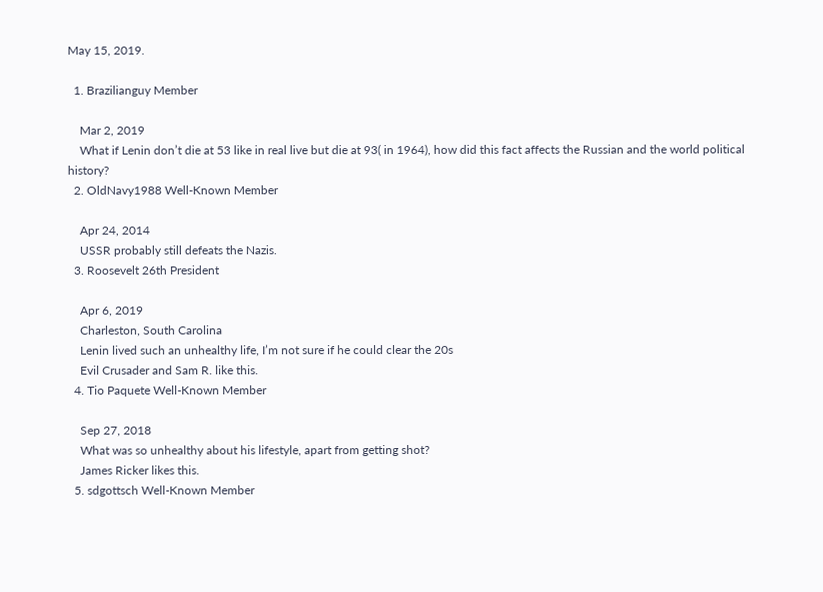May 15, 2019.

  1. Brazilianguy Member

    Mar 2, 2019
    What if Lenin don’t die at 53 like in real live but die at 93( in 1964), how did this fact affects the Russian and the world political history?
  2. OldNavy1988 Well-Known Member

    Apr 24, 2014
    USSR probably still defeats the Nazis.
  3. Roosevelt 26th President

    Apr 6, 2019
    Charleston, South Carolina
    Lenin lived such an unhealthy life, I’m not sure if he could clear the 20s
    Evil Crusader and Sam R. like this.
  4. Tio Paquete Well-Known Member

    Sep 27, 2018
    What was so unhealthy about his lifestyle, apart from getting shot?
    James Ricker likes this.
  5. sdgottsch Well-Known Member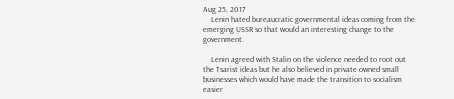Aug 25, 2017
    Lenin hated bureaucratic governmental ideas coming from the emerging USSR so that would an interesting change to the government.

    Lenin agreed with Stalin on the violence needed to root out the Tsarist ideas but he also believed in private owned small businesses which would have made the transition to socialism easier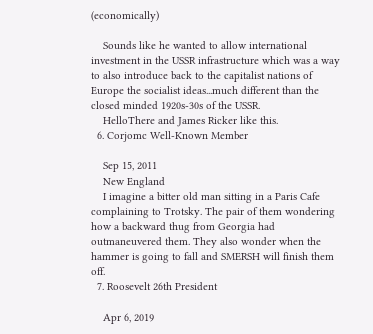(economically)

    Sounds like he wanted to allow international investment in the USSR infrastructure which was a way to also introduce back to the capitalist nations of Europe the socialist ideas...much different than the closed minded 1920s-30s of the USSR.
    HelloThere and James Ricker like this.
  6. Corjomc Well-Known Member

    Sep 15, 2011
    New England
    I imagine a bitter old man sitting in a Paris Cafe complaining to Trotsky. The pair of them wondering how a backward thug from Georgia had outmaneuvered them. They also wonder when the hammer is going to fall and SMERSH will finish them off.
  7. Roosevelt 26th President

    Apr 6, 2019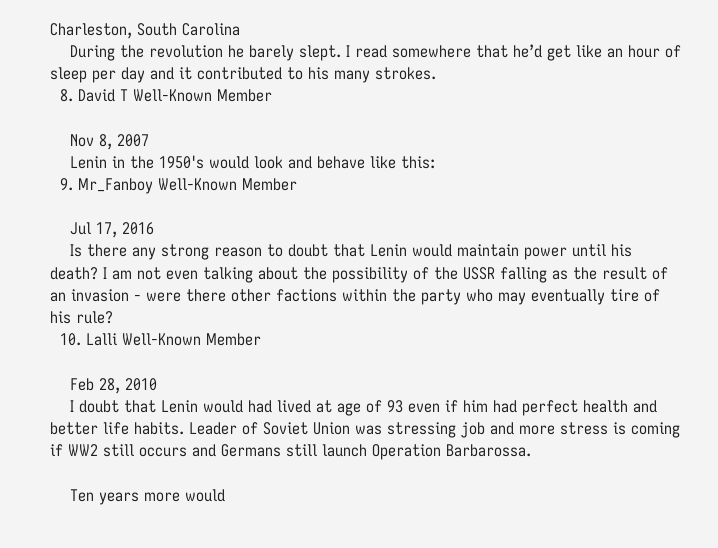Charleston, South Carolina
    During the revolution he barely slept. I read somewhere that he’d get like an hour of sleep per day and it contributed to his many strokes.
  8. David T Well-Known Member

    Nov 8, 2007
    Lenin in the 1950's would look and behave like this:
  9. Mr_Fanboy Well-Known Member

    Jul 17, 2016
    Is there any strong reason to doubt that Lenin would maintain power until his death? I am not even talking about the possibility of the USSR falling as the result of an invasion - were there other factions within the party who may eventually tire of his rule?
  10. Lalli Well-Known Member

    Feb 28, 2010
    I doubt that Lenin would had lived at age of 93 even if him had perfect health and better life habits. Leader of Soviet Union was stressing job and more stress is coming if WW2 still occurs and Germans still launch Operation Barbarossa.

    Ten years more would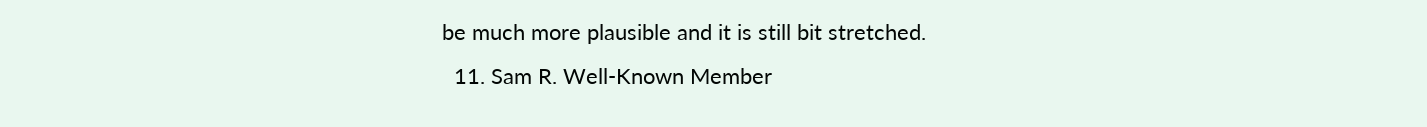be much more plausible and it is still bit stretched.
  11. Sam R. Well-Known Member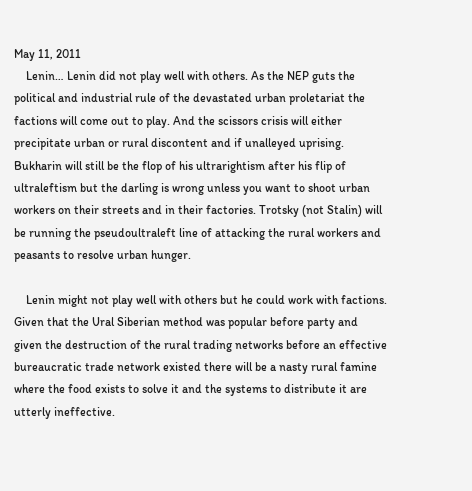May 11, 2011
    Lenin… Lenin did not play well with others. As the NEP guts the political and industrial rule of the devastated urban proletariat the factions will come out to play. And the scissors crisis will either precipitate urban or rural discontent and if unalleyed uprising. Bukharin will still be the flop of his ultrarightism after his flip of ultraleftism but the darling is wrong unless you want to shoot urban workers on their streets and in their factories. Trotsky (not Stalin) will be running the pseudoultraleft line of attacking the rural workers and peasants to resolve urban hunger.

    Lenin might not play well with others but he could work with factions. Given that the Ural Siberian method was popular before party and given the destruction of the rural trading networks before an effective bureaucratic trade network existed there will be a nasty rural famine where the food exists to solve it and the systems to distribute it are utterly ineffective.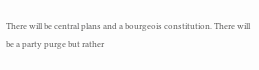There will be central plans and a bourgeois constitution. There will be a party purge but rather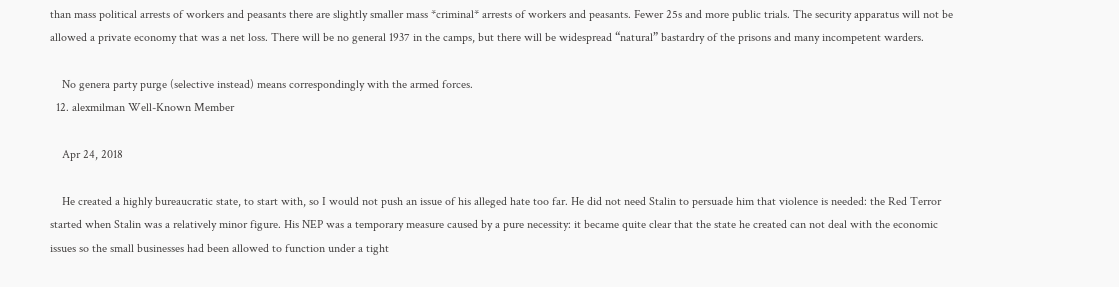than mass political arrests of workers and peasants there are slightly smaller mass *criminal* arrests of workers and peasants. Fewer 25s and more public trials. The security apparatus will not be allowed a private economy that was a net loss. There will be no general 1937 in the camps, but there will be widespread “natural” bastardry of the prisons and many incompetent warders.

    No genera party purge (selective instead) means correspondingly with the armed forces.
  12. alexmilman Well-Known Member

    Apr 24, 2018

    He created a highly bureaucratic state, to start with, so I would not push an issue of his alleged hate too far. He did not need Stalin to persuade him that violence is needed: the Red Terror started when Stalin was a relatively minor figure. His NEP was a temporary measure caused by a pure necessity: it became quite clear that the state he created can not deal with the economic issues so the small businesses had been allowed to function under a tight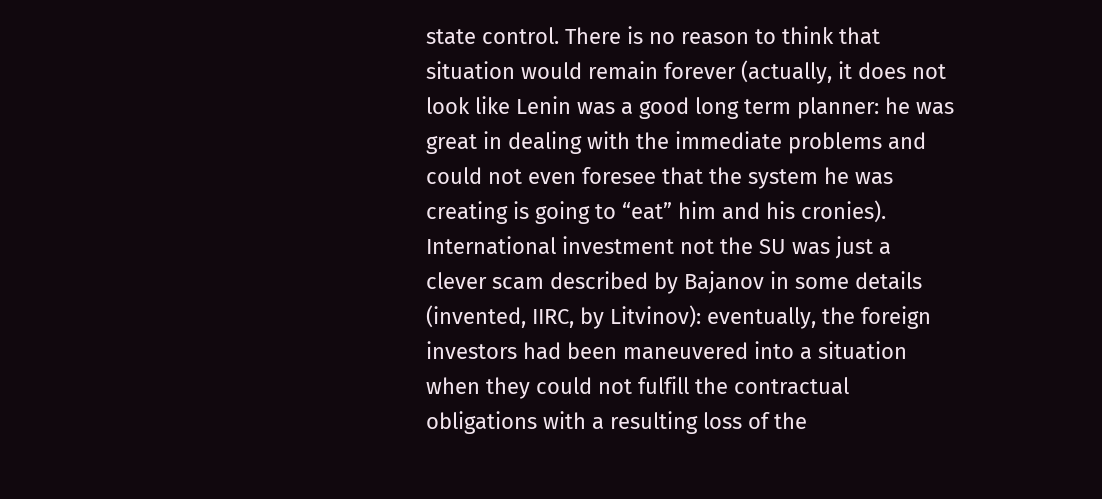state control. There is no reason to think that situation would remain forever (actually, it does not look like Lenin was a good long term planner: he was great in dealing with the immediate problems and could not even foresee that the system he was creating is going to “eat” him and his cronies). International investment not the SU was just a clever scam described by Bajanov in some details (invented, IIRC, by Litvinov): eventually, the foreign investors had been maneuvered into a situation when they could not fulfill the contractual obligations with a resulting loss of the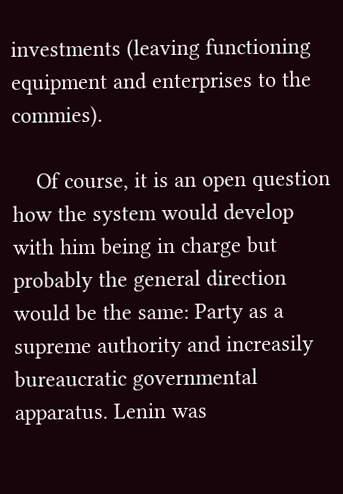investments (leaving functioning equipment and enterprises to the commies).

    Of course, it is an open question how the system would develop with him being in charge but probably the general direction would be the same: Party as a supreme authority and increasily bureaucratic governmental apparatus. Lenin was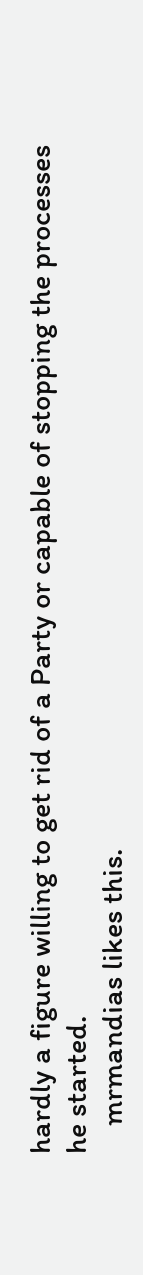hardly a figure willing to get rid of a Party or capable of stopping the processes he started.
    mrmandias likes this.